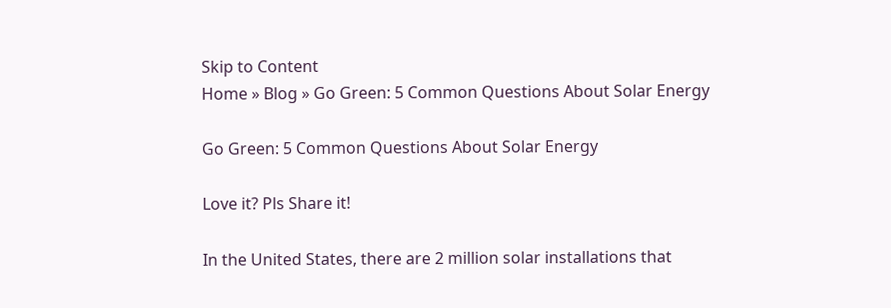Skip to Content
Home » Blog » Go Green: 5 Common Questions About Solar Energy

Go Green: 5 Common Questions About Solar Energy

Love it? Pls Share it!

In the United States, there are 2 million solar installations that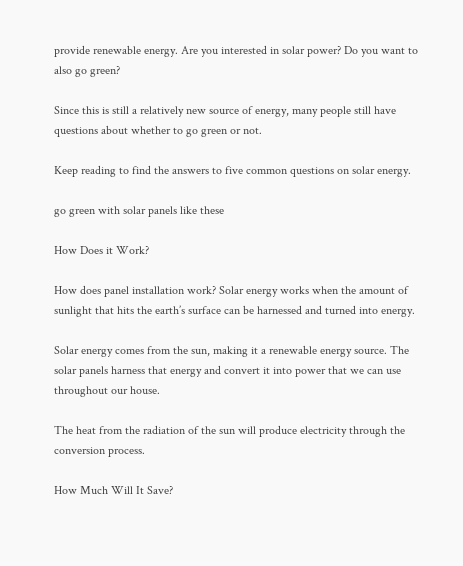provide renewable energy. Are you interested in solar power? Do you want to also go green?

Since this is still a relatively new source of energy, many people still have questions about whether to go green or not.

Keep reading to find the answers to five common questions on solar energy.

go green with solar panels like these

How Does it Work?

How does panel installation work? Solar energy works when the amount of sunlight that hits the earth’s surface can be harnessed and turned into energy.

Solar energy comes from the sun, making it a renewable energy source. The solar panels harness that energy and convert it into power that we can use throughout our house.

The heat from the radiation of the sun will produce electricity through the conversion process.

How Much Will It Save?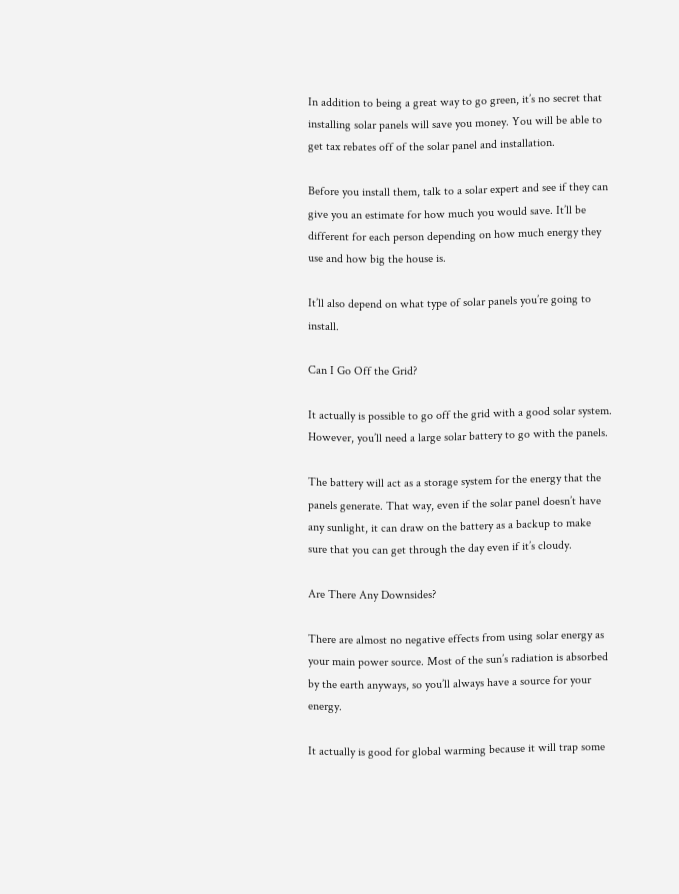In addition to being a great way to go green, it’s no secret that installing solar panels will save you money. You will be able to get tax rebates off of the solar panel and installation.

Before you install them, talk to a solar expert and see if they can give you an estimate for how much you would save. It’ll be different for each person depending on how much energy they use and how big the house is.

It’ll also depend on what type of solar panels you’re going to install.

Can I Go Off the Grid?

It actually is possible to go off the grid with a good solar system. However, you’ll need a large solar battery to go with the panels.

The battery will act as a storage system for the energy that the panels generate. That way, even if the solar panel doesn’t have any sunlight, it can draw on the battery as a backup to make sure that you can get through the day even if it’s cloudy.

Are There Any Downsides?

There are almost no negative effects from using solar energy as your main power source. Most of the sun’s radiation is absorbed by the earth anyways, so you’ll always have a source for your energy.

It actually is good for global warming because it will trap some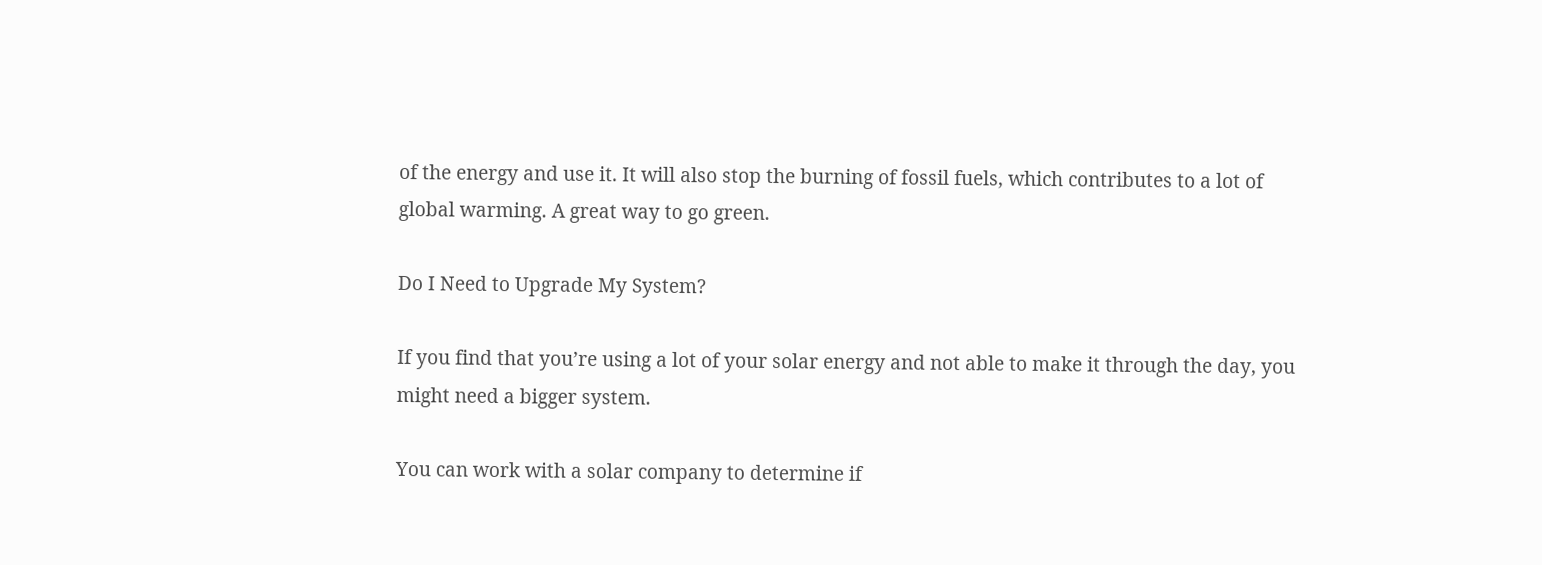of the energy and use it. It will also stop the burning of fossil fuels, which contributes to a lot of global warming. A great way to go green.

Do I Need to Upgrade My System?

If you find that you’re using a lot of your solar energy and not able to make it through the day, you might need a bigger system.

You can work with a solar company to determine if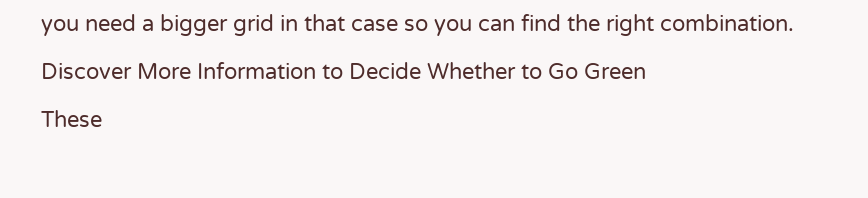you need a bigger grid in that case so you can find the right combination.

Discover More Information to Decide Whether to Go Green

These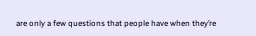are only a few questions that people have when they’re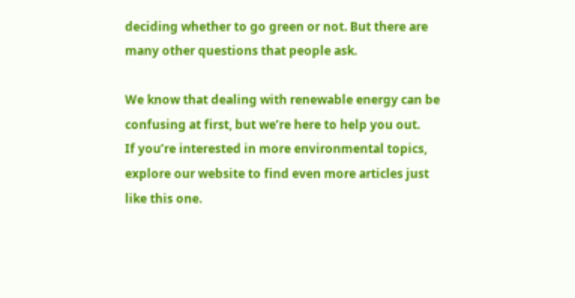deciding whether to go green or not. But there are many other questions that people ask.

We know that dealing with renewable energy can be confusing at first, but we’re here to help you out.
If you’re interested in more environmental topics, explore our website to find even more articles just like this one.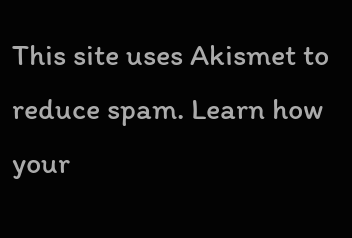This site uses Akismet to reduce spam. Learn how your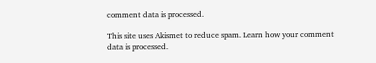comment data is processed.

This site uses Akismet to reduce spam. Learn how your comment data is processed.